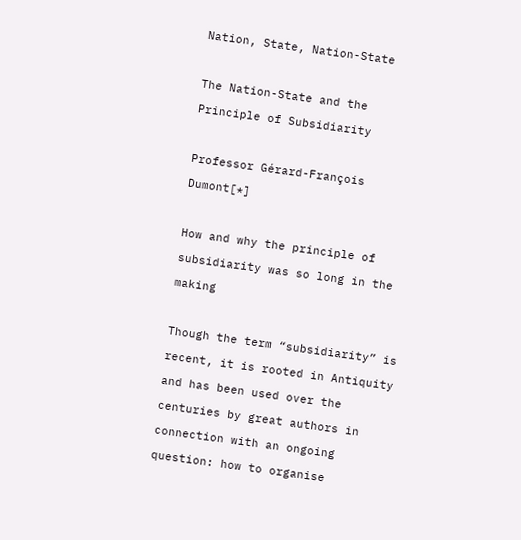Nation, State, Nation-State

The Nation-State and the Principle of Subsidiarity

Professor Gérard-François Dumont[*]

How and why the principle of subsidiarity was so long in the making

Though the term “subsidiarity” is recent, it is rooted in Antiquity and has been used over the centuries by great authors in connection with an ongoing question: how to organise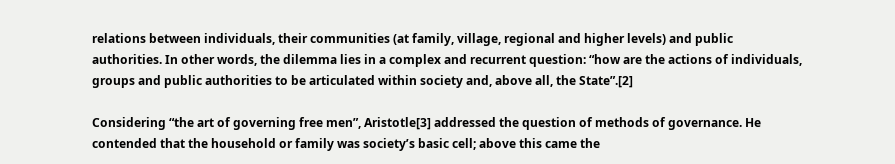relations between individuals, their communities (at family, village, regional and higher levels) and public authorities. In other words, the dilemma lies in a complex and recurrent question: “how are the actions of individuals, groups and public authorities to be articulated within society and, above all, the State”.[2]

Considering “the art of governing free men”, Aristotle[3] addressed the question of methods of governance. He contended that the household or family was society’s basic cell; above this came the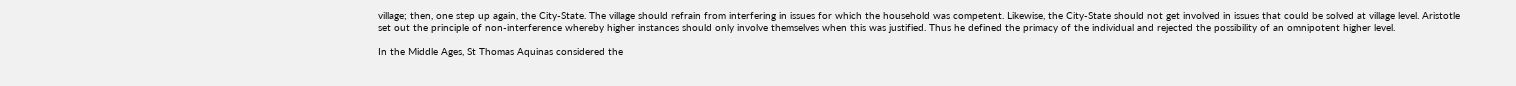village; then, one step up again, the City-State. The village should refrain from interfering in issues for which the household was competent. Likewise, the City-State should not get involved in issues that could be solved at village level. Aristotle set out the principle of non-interference whereby higher instances should only involve themselves when this was justified. Thus he defined the primacy of the individual and rejected the possibility of an omnipotent higher level.

In the Middle Ages, St Thomas Aquinas considered the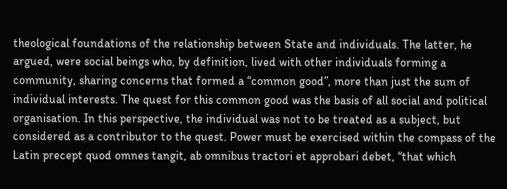theological foundations of the relationship between State and individuals. The latter, he argued, were social beings who, by definition, lived with other individuals forming a community, sharing concerns that formed a “common good”, more than just the sum of individual interests. The quest for this common good was the basis of all social and political organisation. In this perspective, the individual was not to be treated as a subject, but considered as a contributor to the quest. Power must be exercised within the compass of the Latin precept quod omnes tangit, ab omnibus tractori et approbari debet, “that which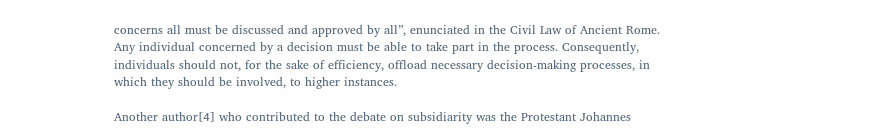concerns all must be discussed and approved by all”, enunciated in the Civil Law of Ancient Rome. Any individual concerned by a decision must be able to take part in the process. Consequently, individuals should not, for the sake of efficiency, offload necessary decision-making processes, in which they should be involved, to higher instances.

Another author[4] who contributed to the debate on subsidiarity was the Protestant Johannes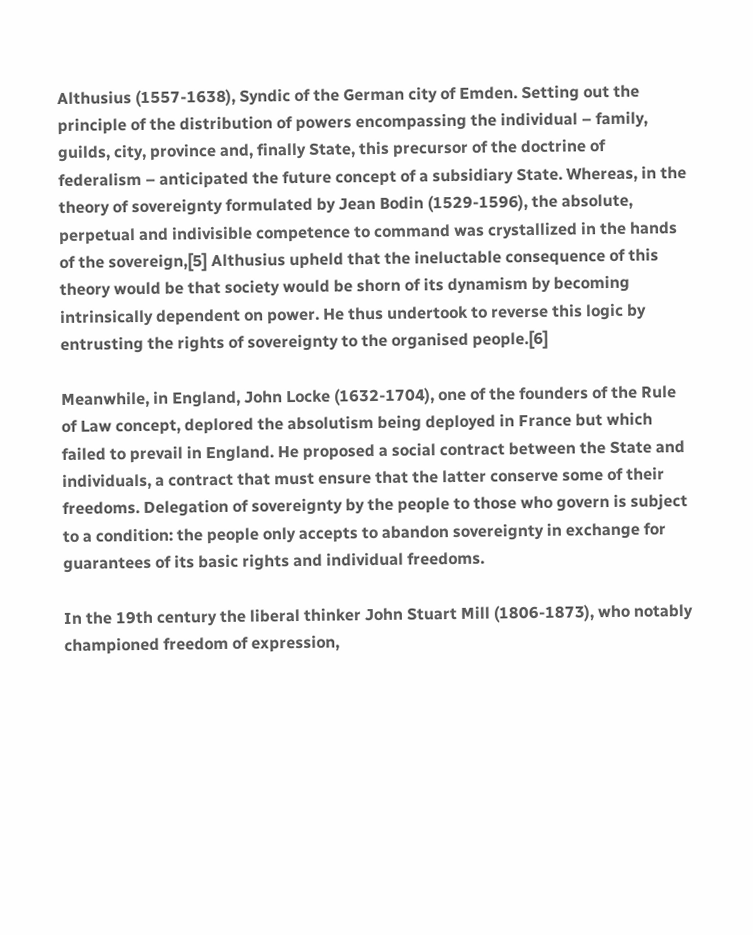Althusius (1557-1638), Syndic of the German city of Emden. Setting out the principle of the distribution of powers encompassing the individual – family, guilds, city, province and, finally State, this precursor of the doctrine of federalism – anticipated the future concept of a subsidiary State. Whereas, in the theory of sovereignty formulated by Jean Bodin (1529-1596), the absolute, perpetual and indivisible competence to command was crystallized in the hands of the sovereign,[5] Althusius upheld that the ineluctable consequence of this theory would be that society would be shorn of its dynamism by becoming intrinsically dependent on power. He thus undertook to reverse this logic by entrusting the rights of sovereignty to the organised people.[6]

Meanwhile, in England, John Locke (1632-1704), one of the founders of the Rule of Law concept, deplored the absolutism being deployed in France but which failed to prevail in England. He proposed a social contract between the State and individuals, a contract that must ensure that the latter conserve some of their freedoms. Delegation of sovereignty by the people to those who govern is subject to a condition: the people only accepts to abandon sovereignty in exchange for guarantees of its basic rights and individual freedoms.

In the 19th century the liberal thinker John Stuart Mill (1806-1873), who notably championed freedom of expression,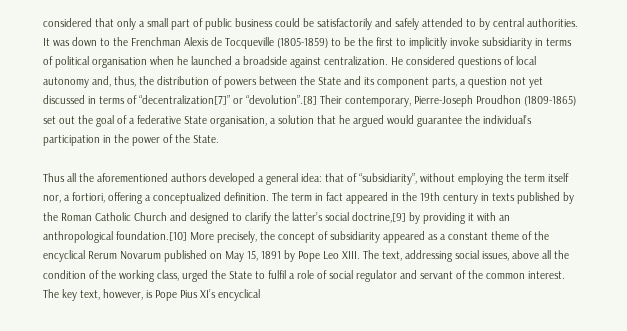considered that only a small part of public business could be satisfactorily and safely attended to by central authorities. It was down to the Frenchman Alexis de Tocqueville (1805-1859) to be the first to implicitly invoke subsidiarity in terms of political organisation when he launched a broadside against centralization. He considered questions of local autonomy and, thus, the distribution of powers between the State and its component parts, a question not yet discussed in terms of “decentralization[7]” or “devolution”.[8] Their contemporary, Pierre-Joseph Proudhon (1809-1865) set out the goal of a federative State organisation, a solution that he argued would guarantee the individual’s participation in the power of the State.

Thus all the aforementioned authors developed a general idea: that of “subsidiarity”, without employing the term itself nor, a fortiori, offering a conceptualized definition. The term in fact appeared in the 19th century in texts published by the Roman Catholic Church and designed to clarify the latter’s social doctrine,[9] by providing it with an anthropological foundation.[10] More precisely, the concept of subsidiarity appeared as a constant theme of the encyclical Rerum Novarum published on May 15, 1891 by Pope Leo XIII. The text, addressing social issues, above all the condition of the working class, urged the State to fulfil a role of social regulator and servant of the common interest. The key text, however, is Pope Pius XI’s encyclical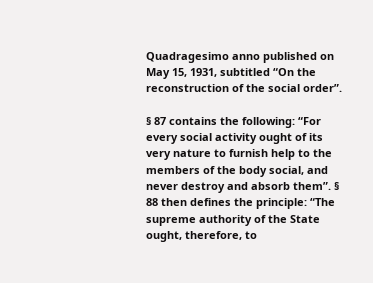Quadragesimo anno published on May 15, 1931, subtitled “On the reconstruction of the social order”.

§ 87 contains the following: “For every social activity ought of its very nature to furnish help to the members of the body social, and never destroy and absorb them”. § 88 then defines the principle: “The supreme authority of the State ought, therefore, to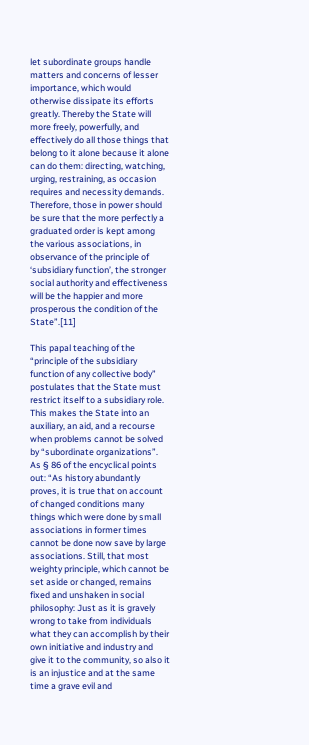let subordinate groups handle matters and concerns of lesser importance, which would otherwise dissipate its efforts greatly. Thereby the State will more freely, powerfully, and effectively do all those things that belong to it alone because it alone can do them: directing, watching, urging, restraining, as occasion requires and necessity demands. Therefore, those in power should be sure that the more perfectly a graduated order is kept among the various associations, in observance of the principle of ‘subsidiary function’, the stronger social authority and effectiveness will be the happier and more prosperous the condition of the State”.[11]

This papal teaching of the “principle of the subsidiary function of any collective body” postulates that the State must restrict itself to a subsidiary role. This makes the State into an auxiliary, an aid, and a recourse when problems cannot be solved by “subordinate organizations”. As § 86 of the encyclical points out: “As history abundantly proves, it is true that on account of changed conditions many things which were done by small associations in former times cannot be done now save by large associations. Still, that most weighty principle, which cannot be set aside or changed, remains fixed and unshaken in social philosophy: Just as it is gravely wrong to take from individuals what they can accomplish by their own initiative and industry and give it to the community, so also it is an injustice and at the same time a grave evil and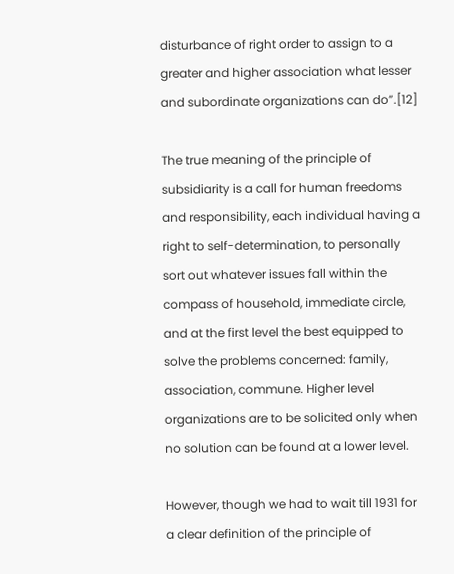disturbance of right order to assign to a greater and higher association what lesser and subordinate organizations can do”.[12]

The true meaning of the principle of subsidiarity is a call for human freedoms and responsibility, each individual having a right to self-determination, to personally sort out whatever issues fall within the compass of household, immediate circle, and at the first level the best equipped to solve the problems concerned: family, association, commune. Higher level organizations are to be solicited only when no solution can be found at a lower level.

However, though we had to wait till 1931 for a clear definition of the principle of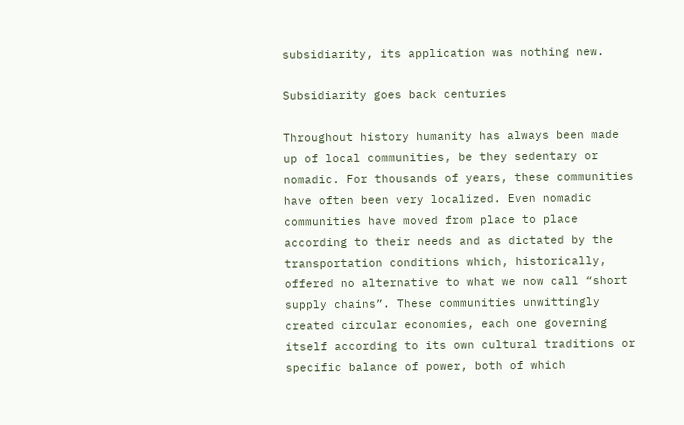subsidiarity, its application was nothing new.

Subsidiarity goes back centuries

Throughout history humanity has always been made up of local communities, be they sedentary or nomadic. For thousands of years, these communities have often been very localized. Even nomadic communities have moved from place to place according to their needs and as dictated by the transportation conditions which, historically, offered no alternative to what we now call “short supply chains”. These communities unwittingly created circular economies, each one governing itself according to its own cultural traditions or specific balance of power, both of which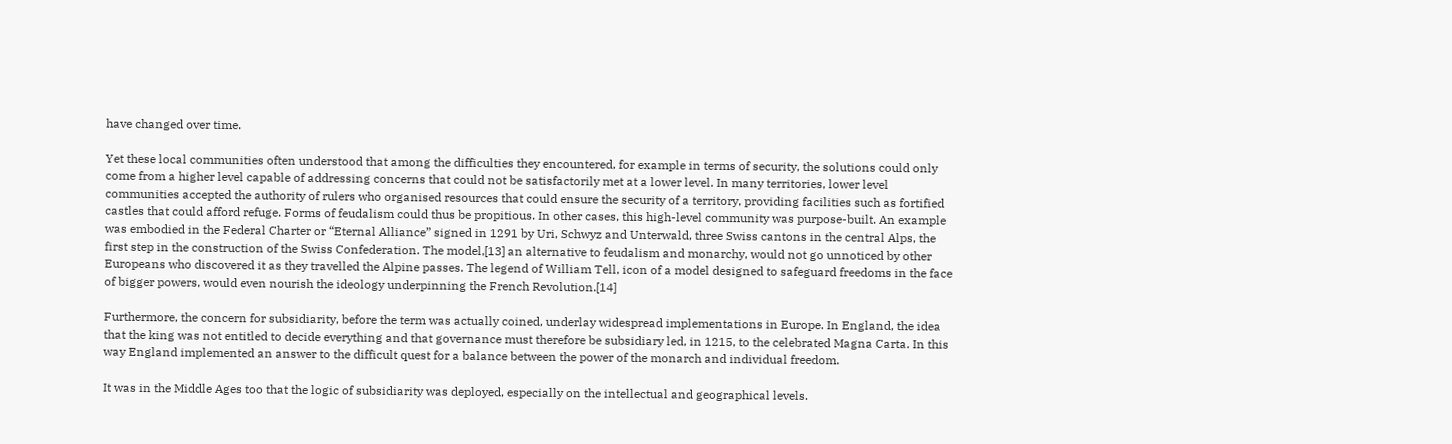have changed over time.

Yet these local communities often understood that among the difficulties they encountered, for example in terms of security, the solutions could only come from a higher level capable of addressing concerns that could not be satisfactorily met at a lower level. In many territories, lower level communities accepted the authority of rulers who organised resources that could ensure the security of a territory, providing facilities such as fortified castles that could afford refuge. Forms of feudalism could thus be propitious. In other cases, this high-level community was purpose-built. An example was embodied in the Federal Charter or “Eternal Alliance” signed in 1291 by Uri, Schwyz and Unterwald, three Swiss cantons in the central Alps, the first step in the construction of the Swiss Confederation. The model,[13] an alternative to feudalism and monarchy, would not go unnoticed by other Europeans who discovered it as they travelled the Alpine passes. The legend of William Tell, icon of a model designed to safeguard freedoms in the face of bigger powers, would even nourish the ideology underpinning the French Revolution.[14]

Furthermore, the concern for subsidiarity, before the term was actually coined, underlay widespread implementations in Europe. In England, the idea that the king was not entitled to decide everything and that governance must therefore be subsidiary led, in 1215, to the celebrated Magna Carta. In this way England implemented an answer to the difficult quest for a balance between the power of the monarch and individual freedom.

It was in the Middle Ages too that the logic of subsidiarity was deployed, especially on the intellectual and geographical levels.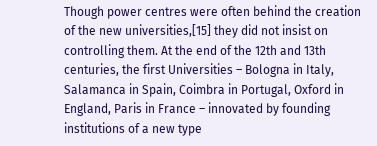Though power centres were often behind the creation of the new universities,[15] they did not insist on controlling them. At the end of the 12th and 13th centuries, the first Universities – Bologna in Italy, Salamanca in Spain, Coimbra in Portugal, Oxford in England, Paris in France – innovated by founding institutions of a new type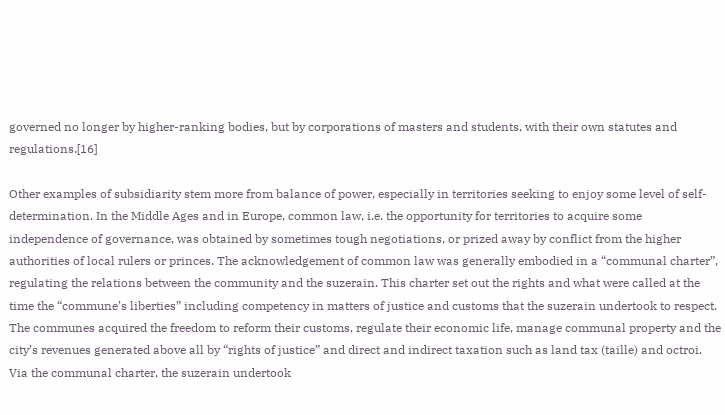governed no longer by higher-ranking bodies, but by corporations of masters and students, with their own statutes and regulations.[16]

Other examples of subsidiarity stem more from balance of power, especially in territories seeking to enjoy some level of self-determination. In the Middle Ages and in Europe, common law, i.e. the opportunity for territories to acquire some independence of governance, was obtained by sometimes tough negotiations, or prized away by conflict from the higher authorities of local rulers or princes. The acknowledgement of common law was generally embodied in a “communal charter”, regulating the relations between the community and the suzerain. This charter set out the rights and what were called at the time the “commune’s liberties” including competency in matters of justice and customs that the suzerain undertook to respect. The communes acquired the freedom to reform their customs, regulate their economic life, manage communal property and the city’s revenues generated above all by “rights of justice” and direct and indirect taxation such as land tax (taille) and octroi. Via the communal charter, the suzerain undertook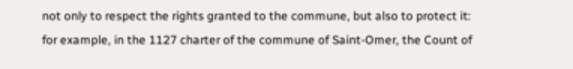not only to respect the rights granted to the commune, but also to protect it: for example, in the 1127 charter of the commune of Saint-Omer, the Count of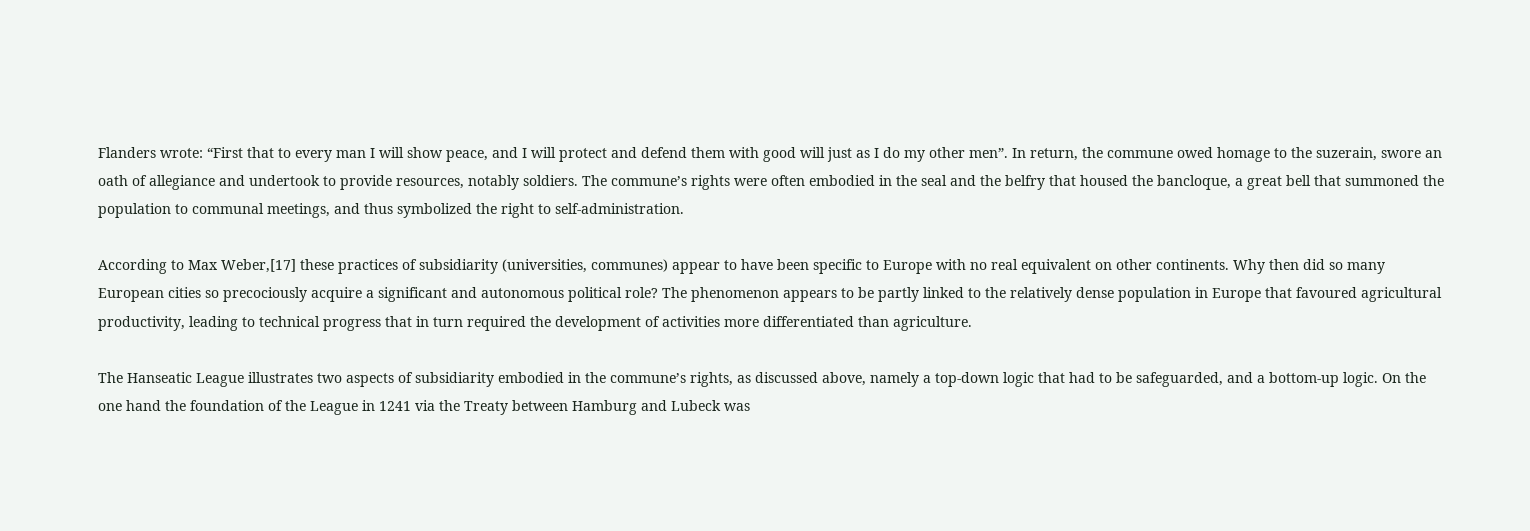Flanders wrote: “First that to every man I will show peace, and I will protect and defend them with good will just as I do my other men”. In return, the commune owed homage to the suzerain, swore an oath of allegiance and undertook to provide resources, notably soldiers. The commune’s rights were often embodied in the seal and the belfry that housed the bancloque, a great bell that summoned the population to communal meetings, and thus symbolized the right to self-administration.

According to Max Weber,[17] these practices of subsidiarity (universities, communes) appear to have been specific to Europe with no real equivalent on other continents. Why then did so many European cities so precociously acquire a significant and autonomous political role? The phenomenon appears to be partly linked to the relatively dense population in Europe that favoured agricultural productivity, leading to technical progress that in turn required the development of activities more differentiated than agriculture.

The Hanseatic League illustrates two aspects of subsidiarity embodied in the commune’s rights, as discussed above, namely a top-down logic that had to be safeguarded, and a bottom-up logic. On the one hand the foundation of the League in 1241 via the Treaty between Hamburg and Lubeck was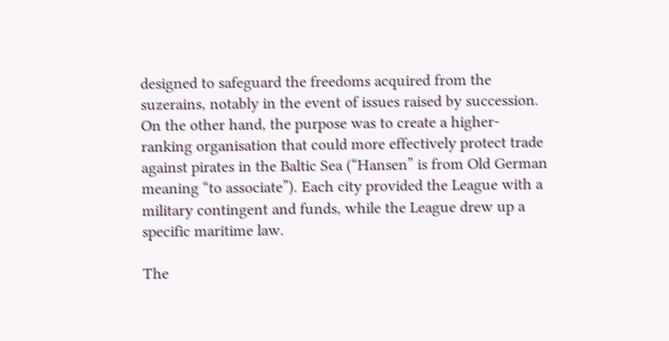designed to safeguard the freedoms acquired from the suzerains, notably in the event of issues raised by succession. On the other hand, the purpose was to create a higher-ranking organisation that could more effectively protect trade against pirates in the Baltic Sea (“Hansen” is from Old German meaning “to associate”). Each city provided the League with a military contingent and funds, while the League drew up a specific maritime law.

The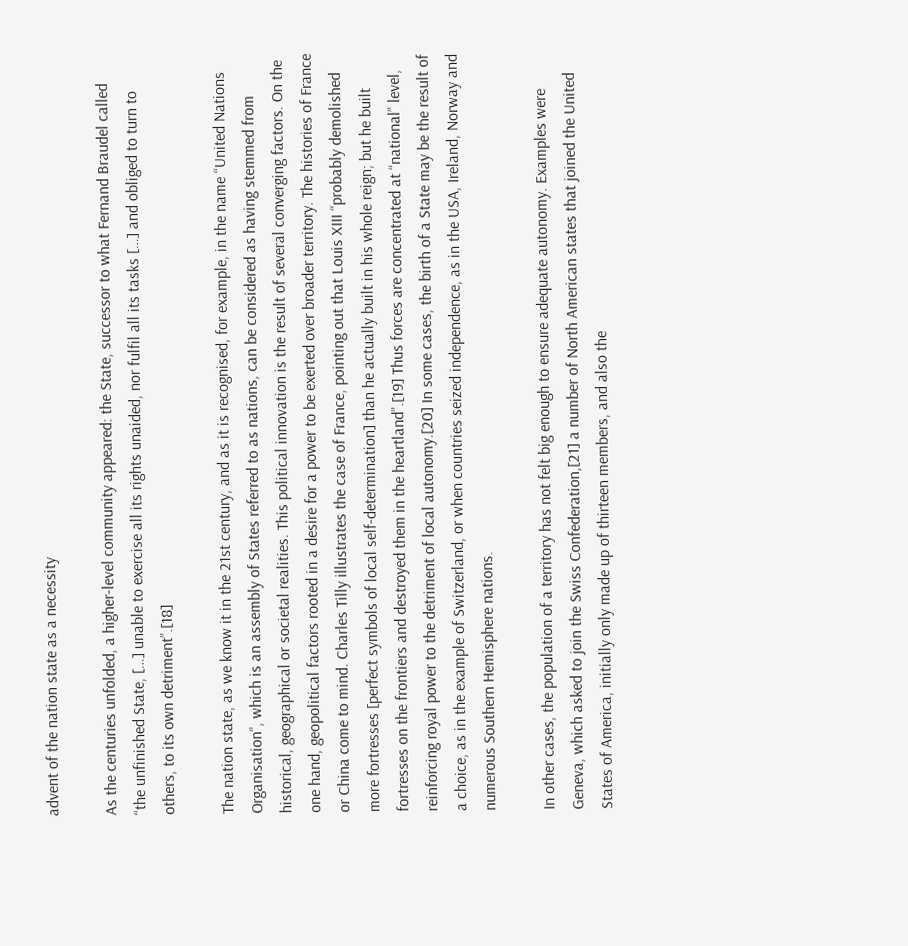advent of the nation state as a necessity

As the centuries unfolded, a higher-level community appeared: the State, successor to what Fernand Braudel called “the unfinished State, […] unable to exercise all its rights unaided, nor fulfil all its tasks […] and obliged to turn to others, to its own detriment”.[18]

The nation state, as we know it in the 21st century, and as it is recognised, for example, in the name “United Nations Organisation”, which is an assembly of States referred to as nations, can be considered as having stemmed from historical, geographical or societal realities. This political innovation is the result of several converging factors. On the one hand, geopolitical factors rooted in a desire for a power to be exerted over broader territory. The histories of France or China come to mind. Charles Tilly illustrates the case of France, pointing out that Louis XIII “probably demolished more fortresses [perfect symbols of local self-determination] than he actually built in his whole reign; but he built fortresses on the frontiers and destroyed them in the heartland”.[19] Thus forces are concentrated at “national” level, reinforcing royal power to the detriment of local autonomy.[20] In some cases, the birth of a State may be the result of a choice, as in the example of Switzerland, or when countries seized independence, as in the USA, Ireland, Norway and numerous Southern Hemisphere nations.

In other cases, the population of a territory has not felt big enough to ensure adequate autonomy. Examples were Geneva, which asked to join the Swiss Confederation,[21] a number of North American states that joined the United States of America, initially only made up of thirteen members, and also the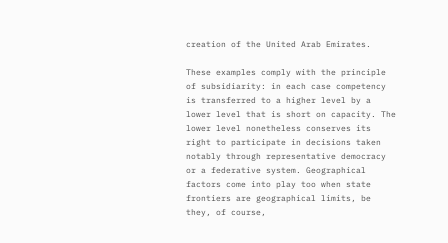creation of the United Arab Emirates.

These examples comply with the principle of subsidiarity: in each case competency is transferred to a higher level by a lower level that is short on capacity. The lower level nonetheless conserves its right to participate in decisions taken notably through representative democracy or a federative system. Geographical factors come into play too when state frontiers are geographical limits, be they, of course,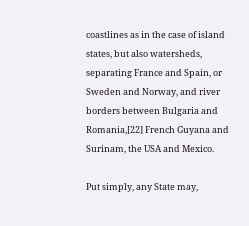coastlines as in the case of island states, but also watersheds, separating France and Spain, or Sweden and Norway, and river borders between Bulgaria and Romania,[22] French Guyana and Surinam, the USA and Mexico.

Put simply, any State may,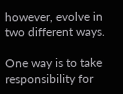however, evolve in two different ways.

One way is to take responsibility for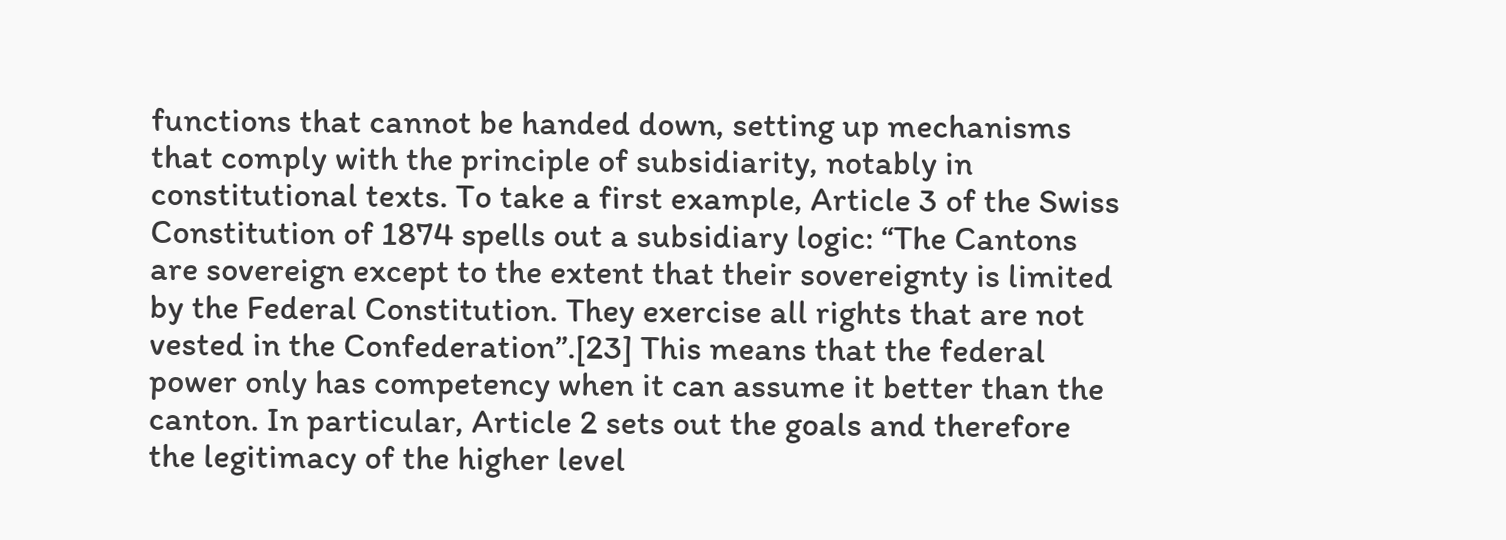functions that cannot be handed down, setting up mechanisms that comply with the principle of subsidiarity, notably in constitutional texts. To take a first example, Article 3 of the Swiss Constitution of 1874 spells out a subsidiary logic: “The Cantons are sovereign except to the extent that their sovereignty is limited by the Federal Constitution. They exercise all rights that are not vested in the Confederation”.[23] This means that the federal power only has competency when it can assume it better than the canton. In particular, Article 2 sets out the goals and therefore the legitimacy of the higher level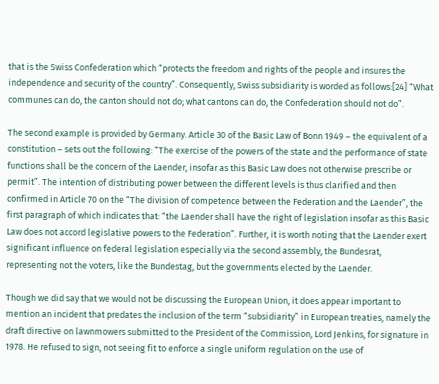that is the Swiss Confederation which “protects the freedom and rights of the people and insures the independence and security of the country”. Consequently, Swiss subsidiarity is worded as follows:[24] “What communes can do, the canton should not do; what cantons can do, the Confederation should not do”.

The second example is provided by Germany. Article 30 of the Basic Law of Bonn 1949 – the equivalent of a constitution – sets out the following: “The exercise of the powers of the state and the performance of state functions shall be the concern of the Laender, insofar as this Basic Law does not otherwise prescribe or permit”. The intention of distributing power between the different levels is thus clarified and then confirmed in Article 70 on the “The division of competence between the Federation and the Laender”, the first paragraph of which indicates that: “the Laender shall have the right of legislation insofar as this Basic Law does not accord legislative powers to the Federation”. Further, it is worth noting that the Laender exert significant influence on federal legislation especially via the second assembly, the Bundesrat, representing not the voters, like the Bundestag, but the governments elected by the Laender.

Though we did say that we would not be discussing the European Union, it does appear important to mention an incident that predates the inclusion of the term “subsidiarity” in European treaties, namely the draft directive on lawnmowers submitted to the President of the Commission, Lord Jenkins, for signature in 1978. He refused to sign, not seeing fit to enforce a single uniform regulation on the use of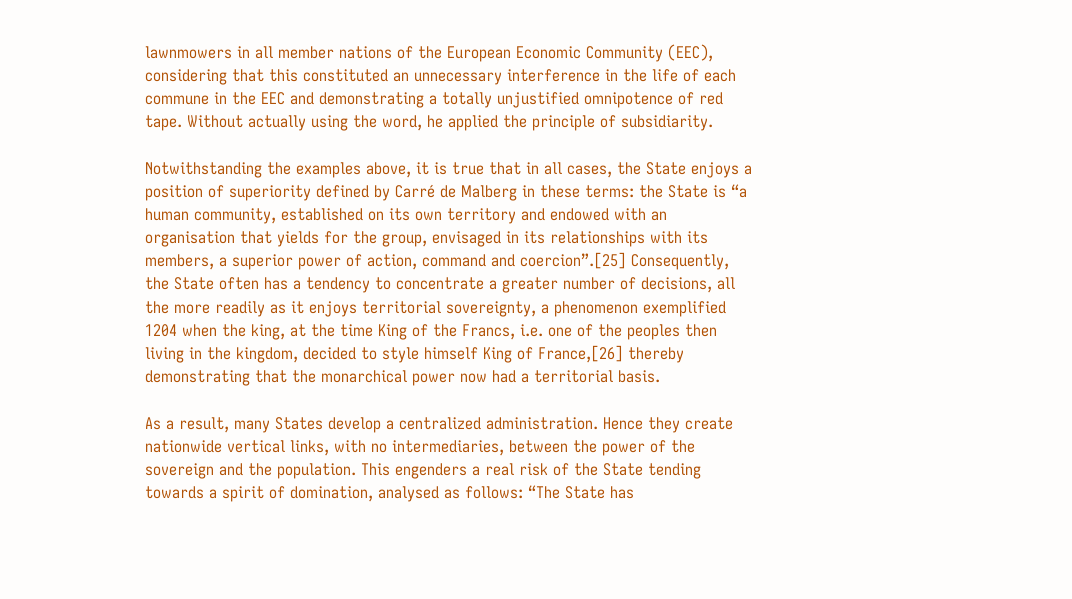lawnmowers in all member nations of the European Economic Community (EEC), considering that this constituted an unnecessary interference in the life of each commune in the EEC and demonstrating a totally unjustified omnipotence of red tape. Without actually using the word, he applied the principle of subsidiarity.

Notwithstanding the examples above, it is true that in all cases, the State enjoys a position of superiority defined by Carré de Malberg in these terms: the State is “a human community, established on its own territory and endowed with an organisation that yields for the group, envisaged in its relationships with its members, a superior power of action, command and coercion”.[25] Consequently, the State often has a tendency to concentrate a greater number of decisions, all the more readily as it enjoys territorial sovereignty, a phenomenon exemplified 1204 when the king, at the time King of the Francs, i.e. one of the peoples then living in the kingdom, decided to style himself King of France,[26] thereby demonstrating that the monarchical power now had a territorial basis.

As a result, many States develop a centralized administration. Hence they create nationwide vertical links, with no intermediaries, between the power of the sovereign and the population. This engenders a real risk of the State tending towards a spirit of domination, analysed as follows: “The State has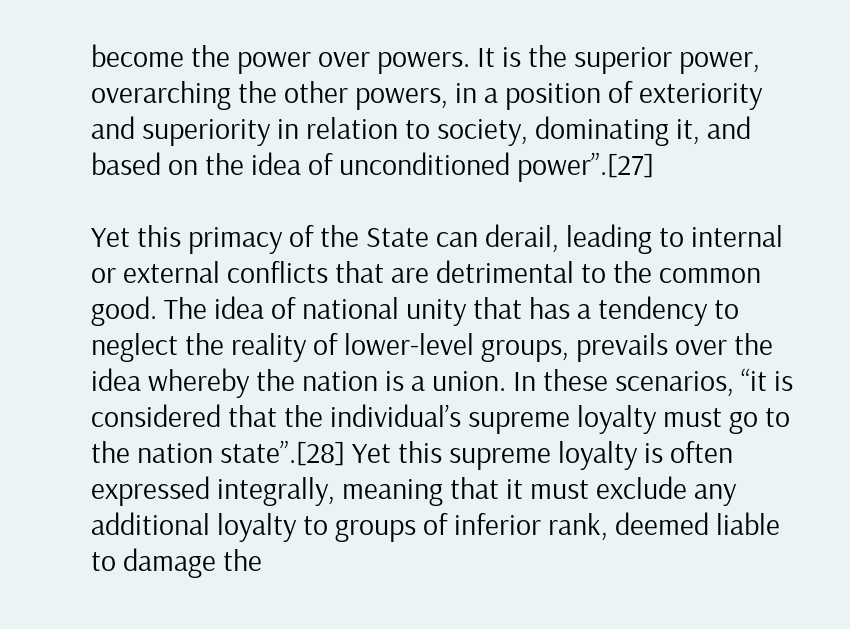become the power over powers. It is the superior power, overarching the other powers, in a position of exteriority and superiority in relation to society, dominating it, and based on the idea of unconditioned power”.[27]

Yet this primacy of the State can derail, leading to internal or external conflicts that are detrimental to the common good. The idea of national unity that has a tendency to neglect the reality of lower-level groups, prevails over the idea whereby the nation is a union. In these scenarios, “it is considered that the individual’s supreme loyalty must go to the nation state”.[28] Yet this supreme loyalty is often expressed integrally, meaning that it must exclude any additional loyalty to groups of inferior rank, deemed liable to damage the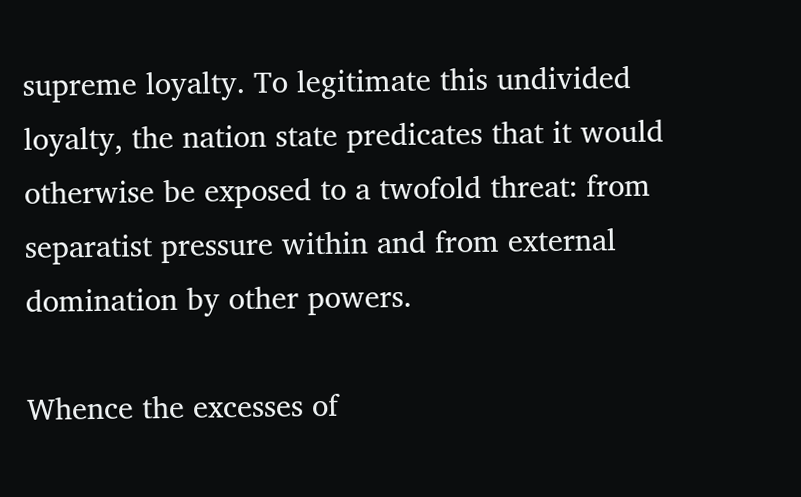supreme loyalty. To legitimate this undivided loyalty, the nation state predicates that it would otherwise be exposed to a twofold threat: from separatist pressure within and from external domination by other powers.

Whence the excesses of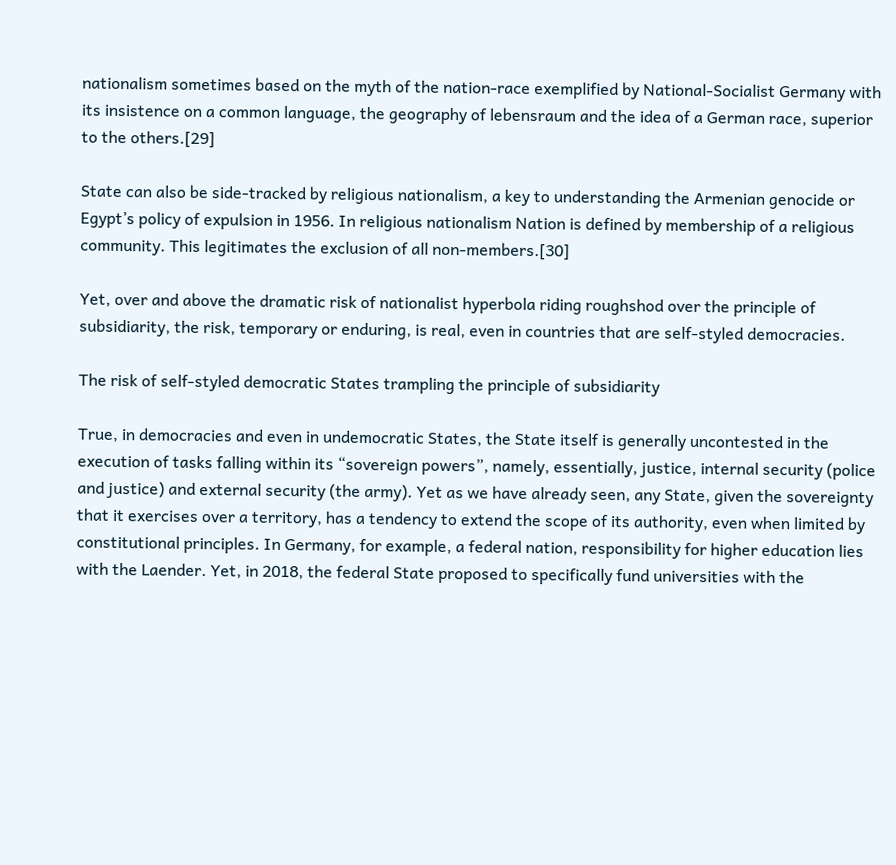nationalism sometimes based on the myth of the nation-race exemplified by National-Socialist Germany with its insistence on a common language, the geography of lebensraum and the idea of a German race, superior to the others.[29]

State can also be side-tracked by religious nationalism, a key to understanding the Armenian genocide or Egypt’s policy of expulsion in 1956. In religious nationalism Nation is defined by membership of a religious community. This legitimates the exclusion of all non-members.[30]

Yet, over and above the dramatic risk of nationalist hyperbola riding roughshod over the principle of subsidiarity, the risk, temporary or enduring, is real, even in countries that are self-styled democracies.

The risk of self-styled democratic States trampling the principle of subsidiarity

True, in democracies and even in undemocratic States, the State itself is generally uncontested in the execution of tasks falling within its “sovereign powers”, namely, essentially, justice, internal security (police and justice) and external security (the army). Yet as we have already seen, any State, given the sovereignty that it exercises over a territory, has a tendency to extend the scope of its authority, even when limited by constitutional principles. In Germany, for example, a federal nation, responsibility for higher education lies with the Laender. Yet, in 2018, the federal State proposed to specifically fund universities with the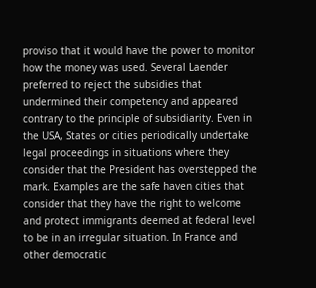proviso that it would have the power to monitor how the money was used. Several Laender preferred to reject the subsidies that undermined their competency and appeared contrary to the principle of subsidiarity. Even in the USA, States or cities periodically undertake legal proceedings in situations where they consider that the President has overstepped the mark. Examples are the safe haven cities that consider that they have the right to welcome and protect immigrants deemed at federal level to be in an irregular situation. In France and other democratic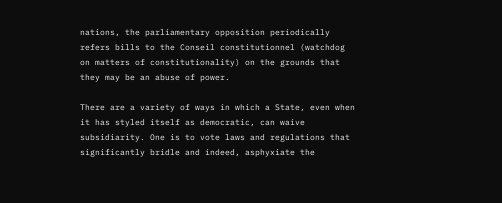nations, the parliamentary opposition periodically refers bills to the Conseil constitutionnel (watchdog on matters of constitutionality) on the grounds that they may be an abuse of power.

There are a variety of ways in which a State, even when it has styled itself as democratic, can waive subsidiarity. One is to vote laws and regulations that significantly bridle and indeed, asphyxiate the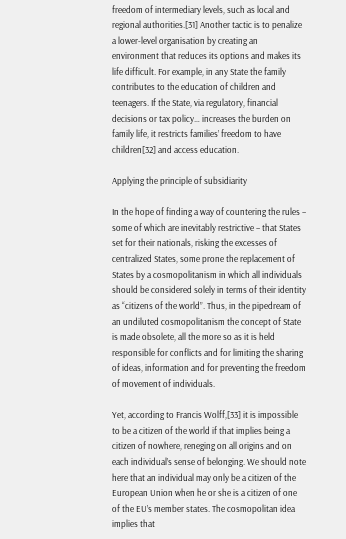freedom of intermediary levels, such as local and regional authorities.[31] Another tactic is to penalize a lower-level organisation by creating an environment that reduces its options and makes its life difficult. For example, in any State the family contributes to the education of children and teenagers. If the State, via regulatory, financial decisions or tax policy… increases the burden on family life, it restricts families’ freedom to have children[32] and access education.

Applying the principle of subsidiarity

In the hope of finding a way of countering the rules – some of which are inevitably restrictive – that States set for their nationals, risking the excesses of centralized States, some prone the replacement of States by a cosmopolitanism in which all individuals should be considered solely in terms of their identity as “citizens of the world”. Thus, in the pipedream of an undiluted cosmopolitanism the concept of State is made obsolete, all the more so as it is held responsible for conflicts and for limiting the sharing of ideas, information and for preventing the freedom of movement of individuals.

Yet, according to Francis Wolff,[33] it is impossible to be a citizen of the world if that implies being a citizen of nowhere, reneging on all origins and on each individual’s sense of belonging. We should note here that an individual may only be a citizen of the European Union when he or she is a citizen of one of the EU’s member states. The cosmopolitan idea implies that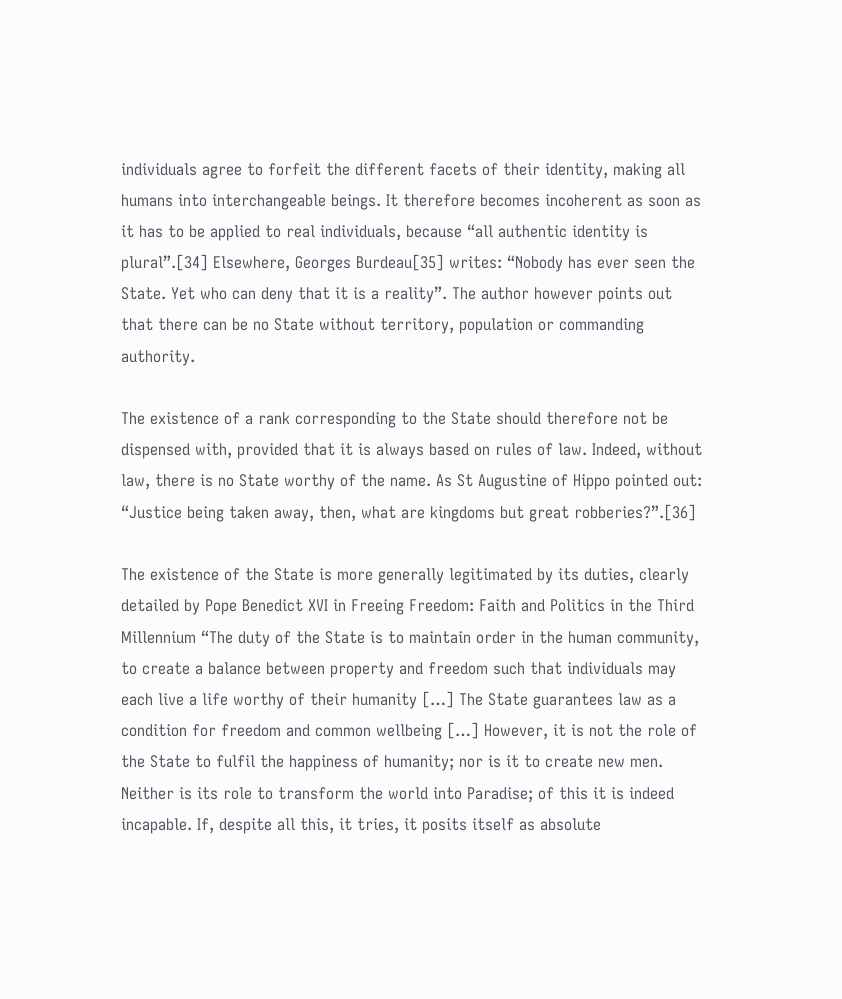individuals agree to forfeit the different facets of their identity, making all humans into interchangeable beings. It therefore becomes incoherent as soon as it has to be applied to real individuals, because “all authentic identity is plural”.[34] Elsewhere, Georges Burdeau[35] writes: “Nobody has ever seen the State. Yet who can deny that it is a reality”. The author however points out that there can be no State without territory, population or commanding authority.

The existence of a rank corresponding to the State should therefore not be dispensed with, provided that it is always based on rules of law. Indeed, without law, there is no State worthy of the name. As St Augustine of Hippo pointed out: “Justice being taken away, then, what are kingdoms but great robberies?”.[36]

The existence of the State is more generally legitimated by its duties, clearly detailed by Pope Benedict XVI in Freeing Freedom: Faith and Politics in the Third Millennium “The duty of the State is to maintain order in the human community, to create a balance between property and freedom such that individuals may each live a life worthy of their humanity […] The State guarantees law as a condition for freedom and common wellbeing […] However, it is not the role of the State to fulfil the happiness of humanity; nor is it to create new men. Neither is its role to transform the world into Paradise; of this it is indeed incapable. If, despite all this, it tries, it posits itself as absolute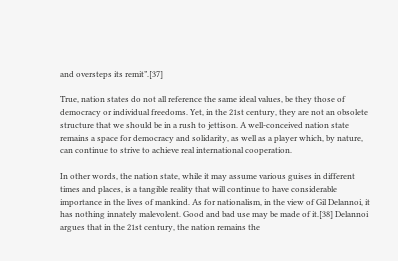and oversteps its remit”.[37]

True, nation states do not all reference the same ideal values, be they those of democracy or individual freedoms. Yet, in the 21st century, they are not an obsolete structure that we should be in a rush to jettison. A well-conceived nation state remains a space for democracy and solidarity, as well as a player which, by nature, can continue to strive to achieve real international cooperation.

In other words, the nation state, while it may assume various guises in different times and places, is a tangible reality that will continue to have considerable importance in the lives of mankind. As for nationalism, in the view of Gil Delannoi, it has nothing innately malevolent. Good and bad use may be made of it.[38] Delannoi argues that in the 21st century, the nation remains the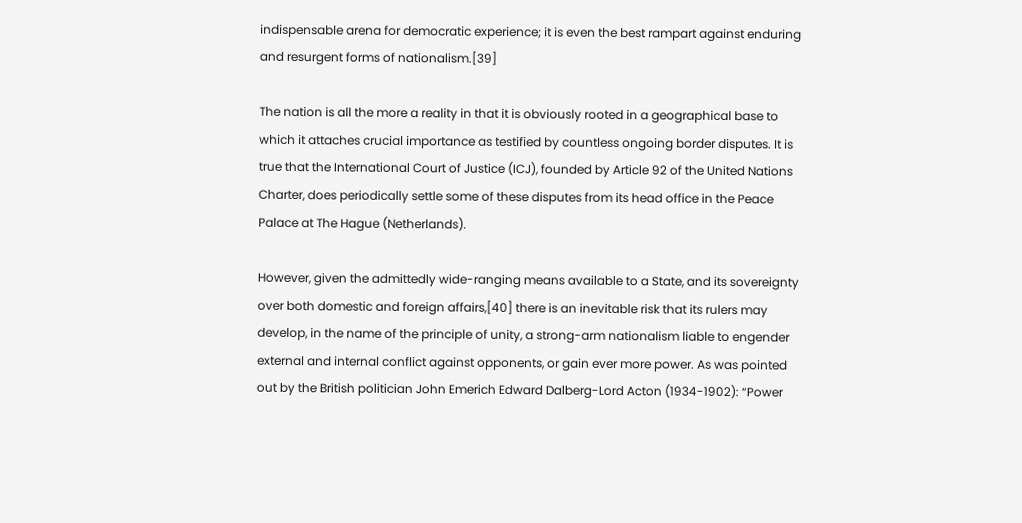indispensable arena for democratic experience; it is even the best rampart against enduring and resurgent forms of nationalism.[39]

The nation is all the more a reality in that it is obviously rooted in a geographical base to which it attaches crucial importance as testified by countless ongoing border disputes. It is true that the International Court of Justice (ICJ), founded by Article 92 of the United Nations Charter, does periodically settle some of these disputes from its head office in the Peace Palace at The Hague (Netherlands).

However, given the admittedly wide-ranging means available to a State, and its sovereignty over both domestic and foreign affairs,[40] there is an inevitable risk that its rulers may develop, in the name of the principle of unity, a strong-arm nationalism liable to engender external and internal conflict against opponents, or gain ever more power. As was pointed out by the British politician John Emerich Edward Dalberg-Lord Acton (1934-1902): “Power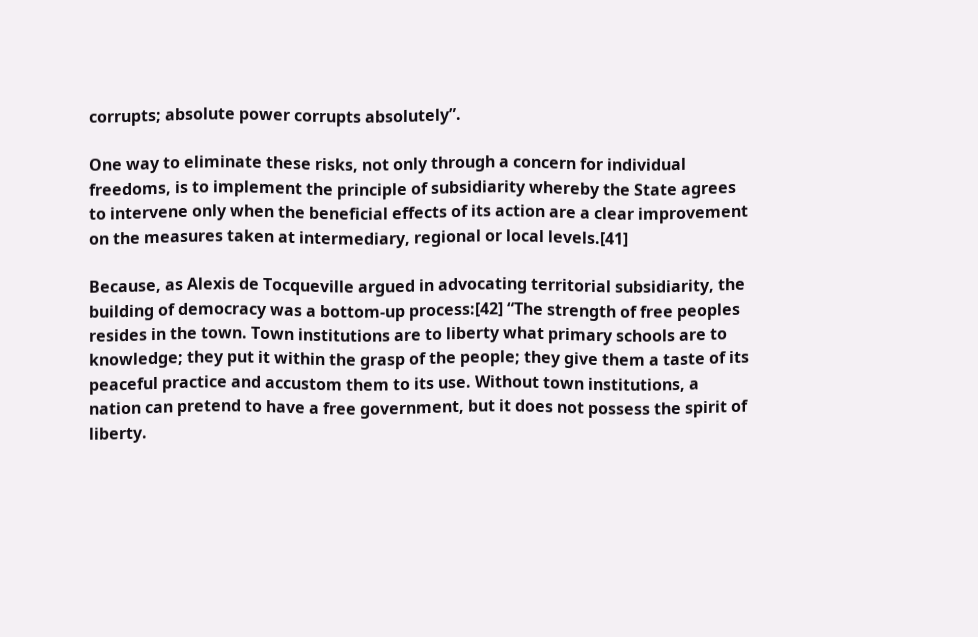corrupts; absolute power corrupts absolutely”.

One way to eliminate these risks, not only through a concern for individual freedoms, is to implement the principle of subsidiarity whereby the State agrees to intervene only when the beneficial effects of its action are a clear improvement on the measures taken at intermediary, regional or local levels.[41]

Because, as Alexis de Tocqueville argued in advocating territorial subsidiarity, the building of democracy was a bottom-up process:[42] “The strength of free peoples resides in the town. Town institutions are to liberty what primary schools are to knowledge; they put it within the grasp of the people; they give them a taste of its peaceful practice and accustom them to its use. Without town institutions, a nation can pretend to have a free government, but it does not possess the spirit of liberty.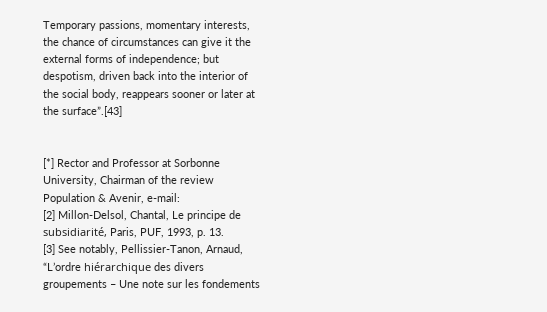Temporary passions, momentary interests, the chance of circumstances can give it the external forms of independence; but despotism, driven back into the interior of the social body, reappears sooner or later at the surface”.[43]


[*] Rector and Professor at Sorbonne University, Chairman of the review Population & Avenir, e-mail:
[2] Millon-Delsol, Chantal, Le principe de subsidiarité, Paris, PUF, 1993, p. 13.
[3] See notably, Pellissier-Tanon, Arnaud, “L’ordre hiérarchique des divers groupements – Une note sur les fondements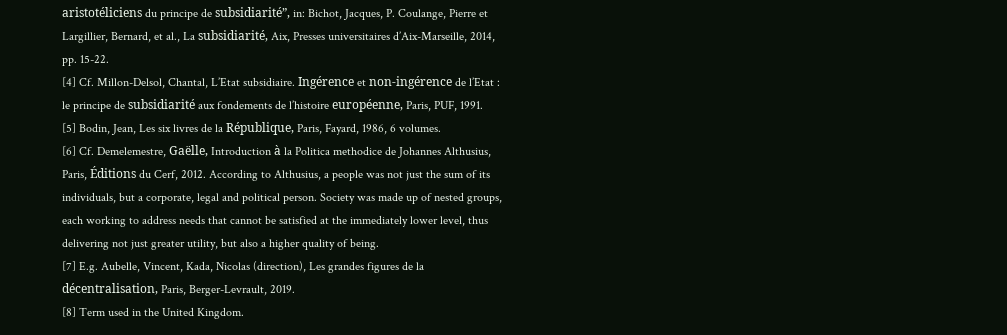aristotéliciens du principe de subsidiarité”, in: Bichot, Jacques, P. Coulange, Pierre et Largillier, Bernard, et al., La subsidiarité, Aix, Presses universitaires d’Aix-Marseille, 2014, pp. 15-22.
[4] Cf. Millon-Delsol, Chantal, L’Etat subsidiaire. Ingérence et non-ingérence de l’Etat : le principe de subsidiarité aux fondements de l’histoire européenne, Paris, PUF, 1991.
[5] Bodin, Jean, Les six livres de la République, Paris, Fayard, 1986, 6 volumes.
[6] Cf. Demelemestre, Gaëlle, Introduction à la Politica methodice de Johannes Althusius, Paris, Éditions du Cerf, 2012. According to Althusius, a people was not just the sum of its individuals, but a corporate, legal and political person. Society was made up of nested groups, each working to address needs that cannot be satisfied at the immediately lower level, thus delivering not just greater utility, but also a higher quality of being.
[7] E.g. Aubelle, Vincent, Kada, Nicolas (direction), Les grandes figures de la décentralisation, Paris, Berger-Levrault, 2019.
[8] Term used in the United Kingdom.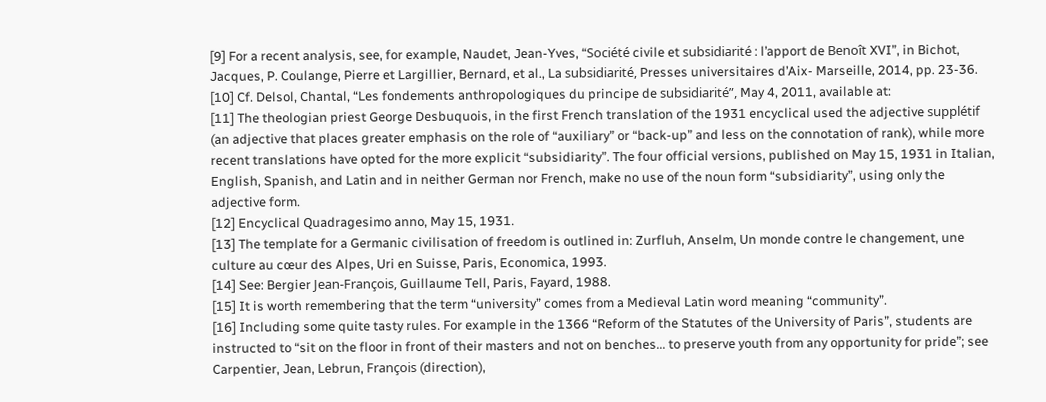[9] For a recent analysis, see, for example, Naudet, Jean-Yves, “Société civile et subsidiarité : l’apport de Benoît XVI”, in Bichot, Jacques, P. Coulange, Pierre et Largillier, Bernard, et al., La subsidiarité, Presses universitaires d’Aix- Marseille, 2014, pp. 23-36.
[10] Cf. Delsol, Chantal, “Les fondements anthropologiques du principe de subsidiarité”, May 4, 2011, available at:
[11] The theologian priest George Desbuquois, in the first French translation of the 1931 encyclical used the adjective supplétif (an adjective that places greater emphasis on the role of “auxiliary” or “back-up” and less on the connotation of rank), while more recent translations have opted for the more explicit “subsidiarity”. The four official versions, published on May 15, 1931 in Italian, English, Spanish, and Latin and in neither German nor French, make no use of the noun form “subsidiarity”, using only the adjective form.
[12] Encyclical Quadragesimo anno, May 15, 1931.
[13] The template for a Germanic civilisation of freedom is outlined in: Zurfluh, Anselm, Un monde contre le changement, une culture au cœur des Alpes, Uri en Suisse, Paris, Economica, 1993.
[14] See: Bergier Jean-François, Guillaume Tell, Paris, Fayard, 1988.
[15] It is worth remembering that the term “university” comes from a Medieval Latin word meaning “community”.
[16] Including some quite tasty rules. For example in the 1366 “Reform of the Statutes of the University of Paris”, students are instructed to “sit on the floor in front of their masters and not on benches... to preserve youth from any opportunity for pride”; see Carpentier, Jean, Lebrun, François (direction),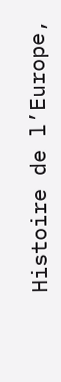Histoire de l’Europe,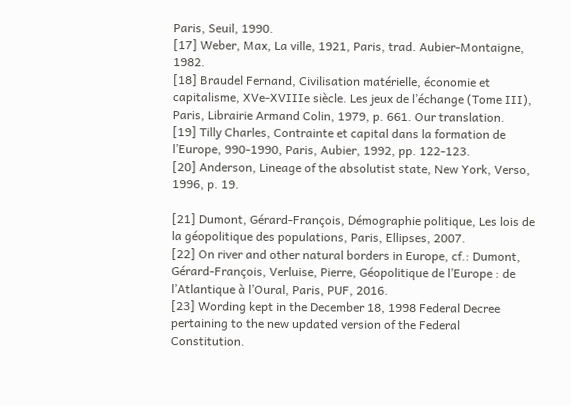Paris, Seuil, 1990.
[17] Weber, Max, La ville, 1921, Paris, trad. Aubier-Montaigne, 1982.
[18] Braudel Fernand, Civilisation matérielle, économie et capitalisme, XVe-XVIIIe siècle. Les jeux de l’échange (Tome III), Paris, Librairie Armand Colin, 1979, p. 661. Our translation.
[19] Tilly Charles, Contrainte et capital dans la formation de l’Europe, 990-1990, Paris, Aubier, 1992, pp. 122-123.
[20] Anderson, Lineage of the absolutist state, New York, Verso, 1996, p. 19.

[21] Dumont, Gérard-François, Démographie politique, Les lois de la géopolitique des populations, Paris, Ellipses, 2007.
[22] On river and other natural borders in Europe, cf.: Dumont, Gérard-François, Verluise, Pierre, Géopolitique de l’Europe : de l’Atlantique à l’Oural, Paris, PUF, 2016.
[23] Wording kept in the December 18, 1998 Federal Decree pertaining to the new updated version of the Federal Constitution.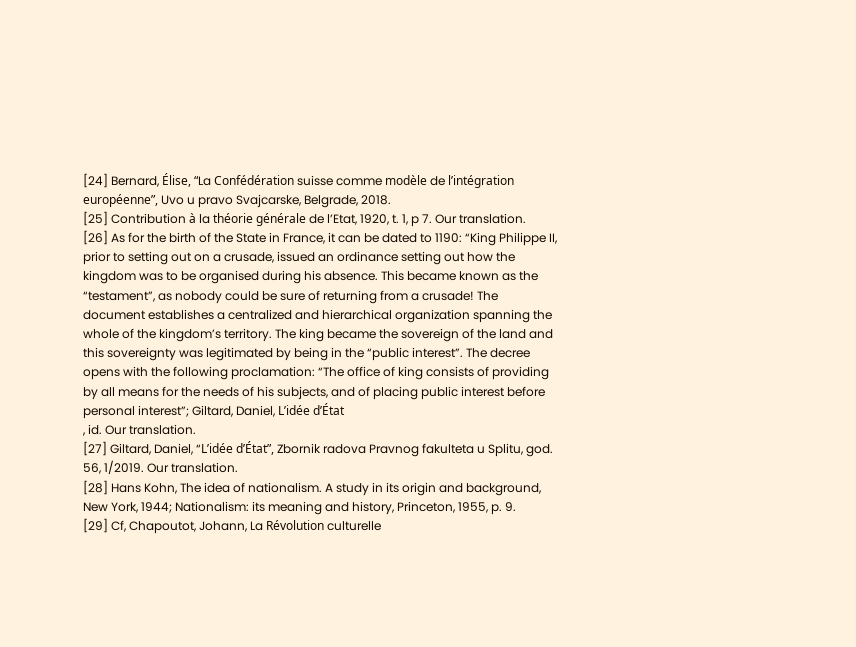[24] Bernard, Élise, “La Confédération suisse comme modèle de l’intégration européenne”, Uvo u pravo Svajcarske, Belgrade, 2018.
[25] Contribution à la théorie générale de l’Etat, 1920, t. 1, p 7. Our translation.
[26] As for the birth of the State in France, it can be dated to 1190: “King Philippe II, prior to setting out on a crusade, issued an ordinance setting out how the kingdom was to be organised during his absence. This became known as the “testament”, as nobody could be sure of returning from a crusade! The document establishes a centralized and hierarchical organization spanning the whole of the kingdom’s territory. The king became the sovereign of the land and this sovereignty was legitimated by being in the “public interest”. The decree opens with the following proclamation: “The office of king consists of providing by all means for the needs of his subjects, and of placing public interest before personal interest”; Giltard, Daniel, L’idée d’État
, id. Our translation.
[27] Giltard, Daniel, “L’idée d’État”, Zbornik radova Pravnog fakulteta u Splitu, god. 56, 1/2019. Our translation.
[28] Hans Kohn, The idea of nationalism. A study in its origin and background, New York, 1944; Nationalism: its meaning and history, Princeton, 1955, p. 9.
[29] Cf, Chapoutot, Johann, La Révolution culturelle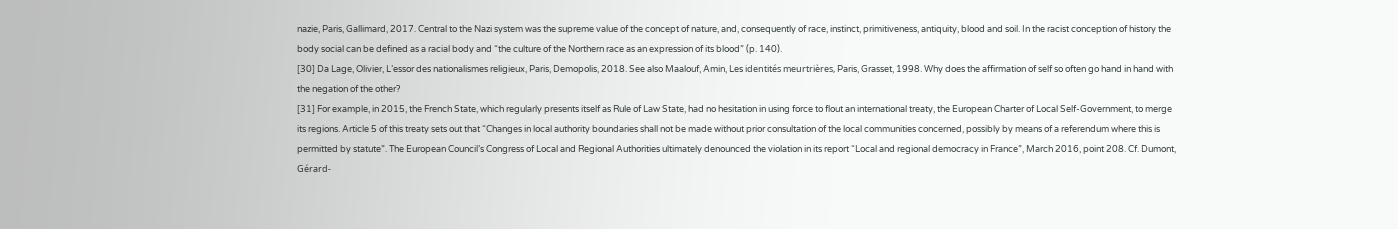nazie, Paris, Gallimard, 2017. Central to the Nazi system was the supreme value of the concept of nature, and, consequently of race, instinct, primitiveness, antiquity, blood and soil. In the racist conception of history the body social can be defined as a racial body and “the culture of the Northern race as an expression of its blood” (p. 140).
[30] Da Lage, Olivier, L’essor des nationalismes religieux, Paris, Demopolis, 2018. See also Maalouf, Amin, Les identités meurtrières, Paris, Grasset, 1998. Why does the affirmation of self so often go hand in hand with the negation of the other?
[31] For example, in 2015, the French State, which regularly presents itself as Rule of Law State, had no hesitation in using force to flout an international treaty, the European Charter of Local Self-Government, to merge its regions. Article 5 of this treaty sets out that “Changes in local authority boundaries shall not be made without prior consultation of the local communities concerned, possibly by means of a referendum where this is permitted by statute”. The European Council’s Congress of Local and Regional Authorities ultimately denounced the violation in its report “Local and regional democracy in France”, March 2016, point 208. Cf. Dumont, Gérard-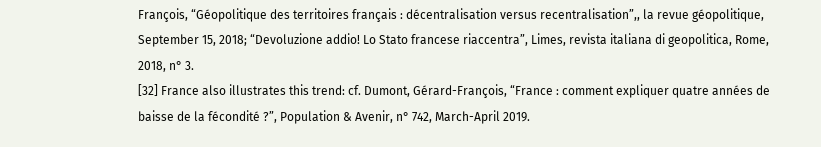François, “Géopolitique des territoires français : décentralisation versus recentralisation”,, la revue géopolitique, September 15, 2018; “Devoluzione addio! Lo Stato francese riaccentra”, Limes, revista italiana di geopolitica, Rome, 2018, n° 3.
[32] France also illustrates this trend: cf. Dumont, Gérard-François, “France : comment expliquer quatre années de baisse de la fécondité ?”, Population & Avenir, n° 742, March-April 2019.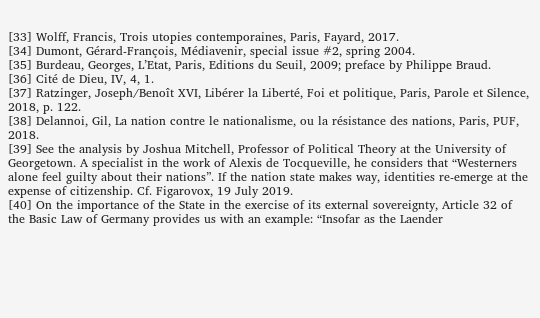[33] Wolff, Francis, Trois utopies contemporaines, Paris, Fayard, 2017.
[34] Dumont, Gérard-François, Médiavenir, special issue #2, spring 2004.
[35] Burdeau, Georges, L’Etat, Paris, Editions du Seuil, 2009; preface by Philippe Braud.
[36] Cité de Dieu, IV, 4, 1.
[37] Ratzinger, Joseph/Benoît XVI, Libérer la Liberté, Foi et politique, Paris, Parole et Silence, 2018, p. 122.
[38] Delannoi, Gil, La nation contre le nationalisme, ou la résistance des nations, Paris, PUF, 2018.
[39] See the analysis by Joshua Mitchell, Professor of Political Theory at the University of Georgetown. A specialist in the work of Alexis de Tocqueville, he considers that “Westerners alone feel guilty about their nations”. If the nation state makes way, identities re-emerge at the expense of citizenship. Cf. Figarovox, 19 July 2019.
[40] On the importance of the State in the exercise of its external sovereignty, Article 32 of the Basic Law of Germany provides us with an example: “Insofar as the Laender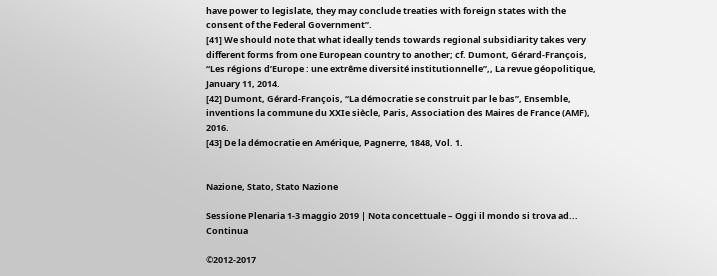have power to legislate, they may conclude treaties with foreign states with the consent of the Federal Government”.
[41] We should note that what ideally tends towards regional subsidiarity takes very different forms from one European country to another; cf. Dumont, Gérard-François, “Les régions d’Europe : une extrême diversité institutionnelle”,, La revue géopolitique, January 11, 2014.
[42] Dumont, Gérard-François, “La démocratie se construit par le bas”, Ensemble, inventions la commune du XXIe siècle, Paris, Association des Maires de France (AMF), 2016.
[43] De la démocratie en Amérique, Pagnerre, 1848, Vol. 1.


Nazione, Stato, Stato Nazione

Sessione Plenaria 1-3 maggio 2019 | Nota concettuale – Oggi il mondo si trova ad... Continua

©2012-2017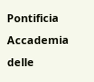Pontificia Accademia delle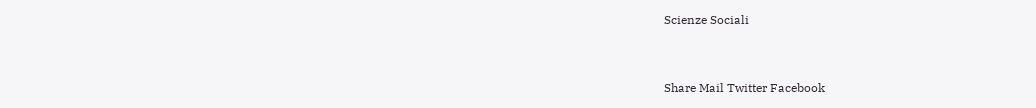Scienze Sociali


Share Mail Twitter Facebook